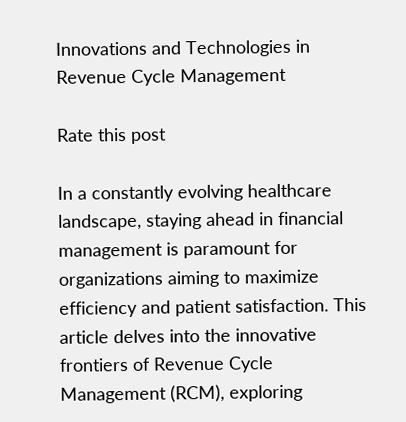Innovations and Technologies in Revenue Cycle Management

Rate this post

In a constantly evolving healthcare landscape, staying ahead in financial management is paramount for organizations aiming to maximize efficiency and patient satisfaction. This article delves into the innovative frontiers of Revenue Cycle Management (RCM), exploring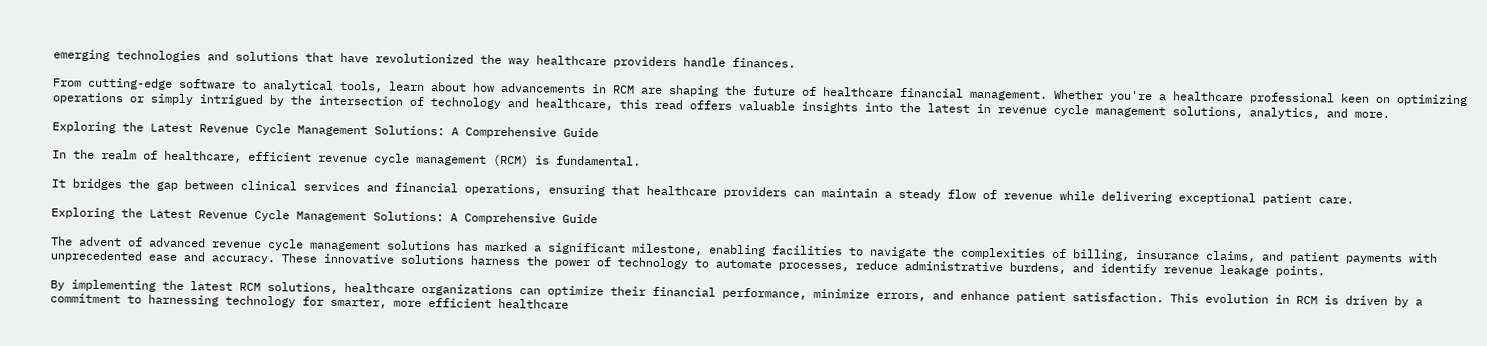emerging technologies and solutions that have revolutionized the way healthcare providers handle finances.

From cutting-edge software to analytical tools, learn about how advancements in RCM are shaping the future of healthcare financial management. Whether you're a healthcare professional keen on optimizing operations or simply intrigued by the intersection of technology and healthcare, this read offers valuable insights into the latest in revenue cycle management solutions, analytics, and more.

Exploring the Latest Revenue Cycle Management Solutions: A Comprehensive Guide

In the realm of healthcare, efficient revenue cycle management (RCM) is fundamental.

It bridges the gap between clinical services and financial operations, ensuring that healthcare providers can maintain a steady flow of revenue while delivering exceptional patient care.

Exploring the Latest Revenue Cycle Management Solutions: A Comprehensive Guide

The advent of advanced revenue cycle management solutions has marked a significant milestone, enabling facilities to navigate the complexities of billing, insurance claims, and patient payments with unprecedented ease and accuracy. These innovative solutions harness the power of technology to automate processes, reduce administrative burdens, and identify revenue leakage points.

By implementing the latest RCM solutions, healthcare organizations can optimize their financial performance, minimize errors, and enhance patient satisfaction. This evolution in RCM is driven by a commitment to harnessing technology for smarter, more efficient healthcare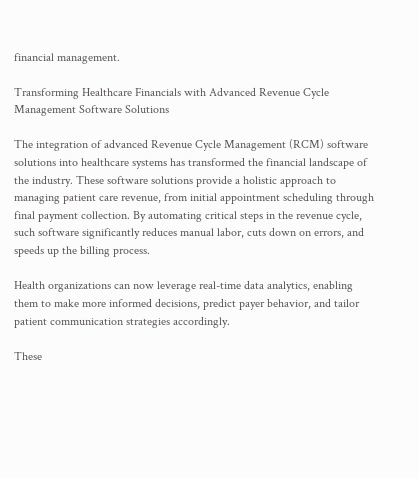financial management.

Transforming Healthcare Financials with Advanced Revenue Cycle Management Software Solutions

The integration of advanced Revenue Cycle Management (RCM) software solutions into healthcare systems has transformed the financial landscape of the industry. These software solutions provide a holistic approach to managing patient care revenue, from initial appointment scheduling through final payment collection. By automating critical steps in the revenue cycle, such software significantly reduces manual labor, cuts down on errors, and speeds up the billing process.

Health organizations can now leverage real-time data analytics, enabling them to make more informed decisions, predict payer behavior, and tailor patient communication strategies accordingly.

These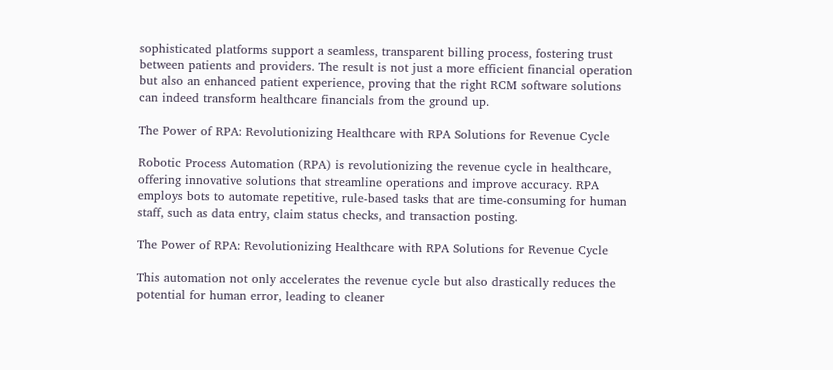sophisticated platforms support a seamless, transparent billing process, fostering trust between patients and providers. The result is not just a more efficient financial operation but also an enhanced patient experience, proving that the right RCM software solutions can indeed transform healthcare financials from the ground up.

The Power of RPA: Revolutionizing Healthcare with RPA Solutions for Revenue Cycle

Robotic Process Automation (RPA) is revolutionizing the revenue cycle in healthcare, offering innovative solutions that streamline operations and improve accuracy. RPA employs bots to automate repetitive, rule-based tasks that are time-consuming for human staff, such as data entry, claim status checks, and transaction posting.

The Power of RPA: Revolutionizing Healthcare with RPA Solutions for Revenue Cycle

This automation not only accelerates the revenue cycle but also drastically reduces the potential for human error, leading to cleaner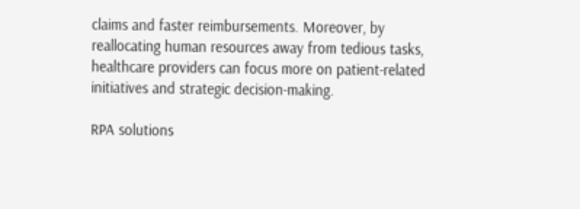claims and faster reimbursements. Moreover, by reallocating human resources away from tedious tasks, healthcare providers can focus more on patient-related initiatives and strategic decision-making.

RPA solutions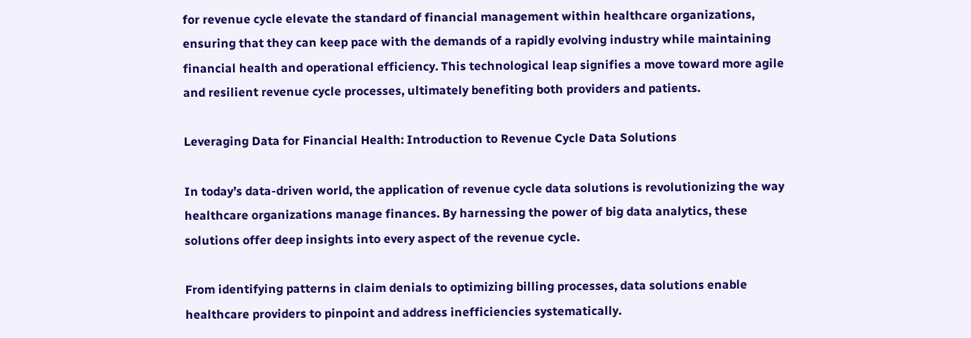for revenue cycle elevate the standard of financial management within healthcare organizations, ensuring that they can keep pace with the demands of a rapidly evolving industry while maintaining financial health and operational efficiency. This technological leap signifies a move toward more agile and resilient revenue cycle processes, ultimately benefiting both providers and patients.

Leveraging Data for Financial Health: Introduction to Revenue Cycle Data Solutions

In today’s data-driven world, the application of revenue cycle data solutions is revolutionizing the way healthcare organizations manage finances. By harnessing the power of big data analytics, these solutions offer deep insights into every aspect of the revenue cycle.

From identifying patterns in claim denials to optimizing billing processes, data solutions enable healthcare providers to pinpoint and address inefficiencies systematically.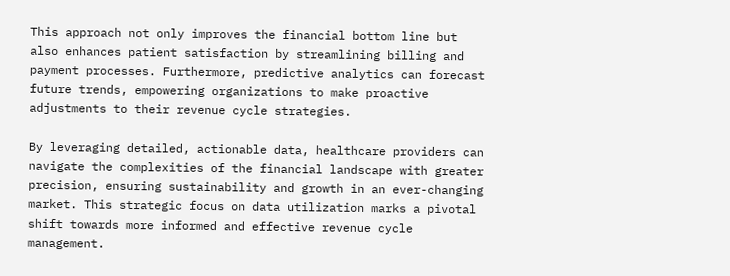This approach not only improves the financial bottom line but also enhances patient satisfaction by streamlining billing and payment processes. Furthermore, predictive analytics can forecast future trends, empowering organizations to make proactive adjustments to their revenue cycle strategies.

By leveraging detailed, actionable data, healthcare providers can navigate the complexities of the financial landscape with greater precision, ensuring sustainability and growth in an ever-changing market. This strategic focus on data utilization marks a pivotal shift towards more informed and effective revenue cycle management.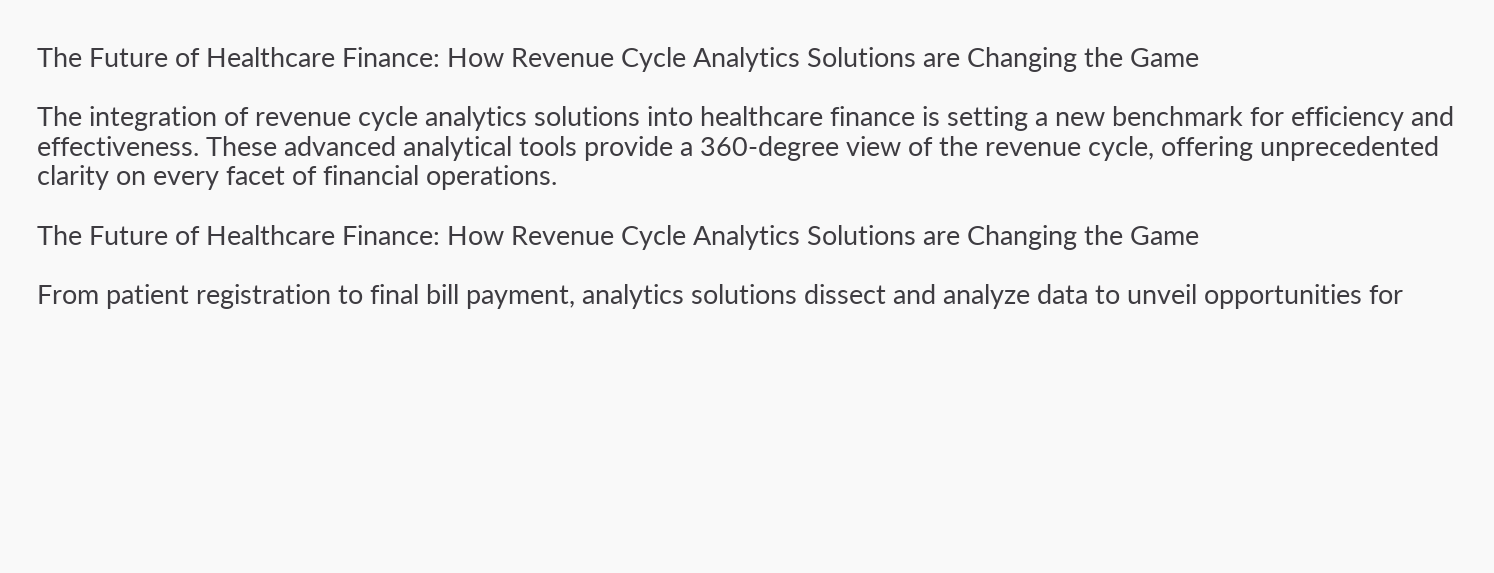The Future of Healthcare Finance: How Revenue Cycle Analytics Solutions are Changing the Game

The integration of revenue cycle analytics solutions into healthcare finance is setting a new benchmark for efficiency and effectiveness. These advanced analytical tools provide a 360-degree view of the revenue cycle, offering unprecedented clarity on every facet of financial operations.

The Future of Healthcare Finance: How Revenue Cycle Analytics Solutions are Changing the Game

From patient registration to final bill payment, analytics solutions dissect and analyze data to unveil opportunities for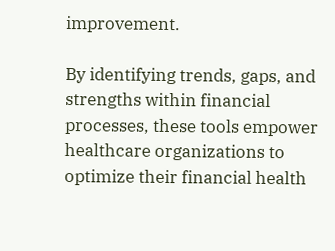improvement.

By identifying trends, gaps, and strengths within financial processes, these tools empower healthcare organizations to optimize their financial health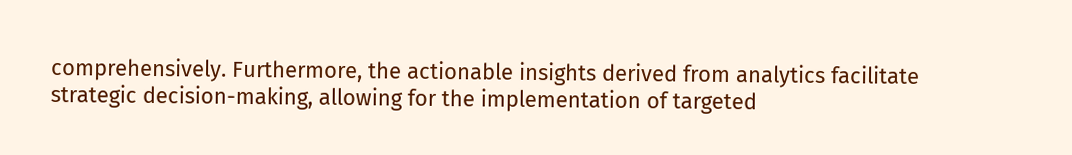comprehensively. Furthermore, the actionable insights derived from analytics facilitate strategic decision-making, allowing for the implementation of targeted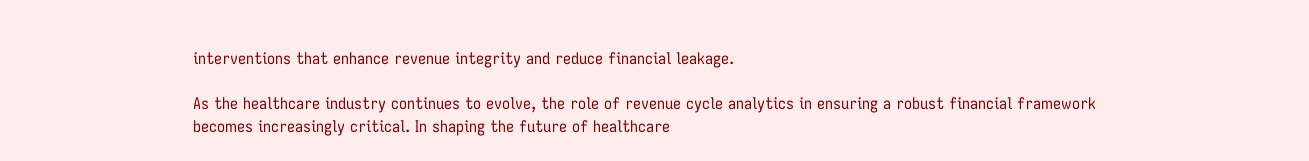interventions that enhance revenue integrity and reduce financial leakage.

As the healthcare industry continues to evolve, the role of revenue cycle analytics in ensuring a robust financial framework becomes increasingly critical. In shaping the future of healthcare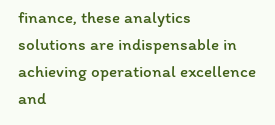finance, these analytics solutions are indispensable in achieving operational excellence and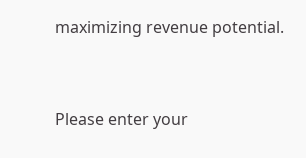maximizing revenue potential.


Please enter your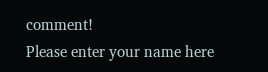comment!
Please enter your name here